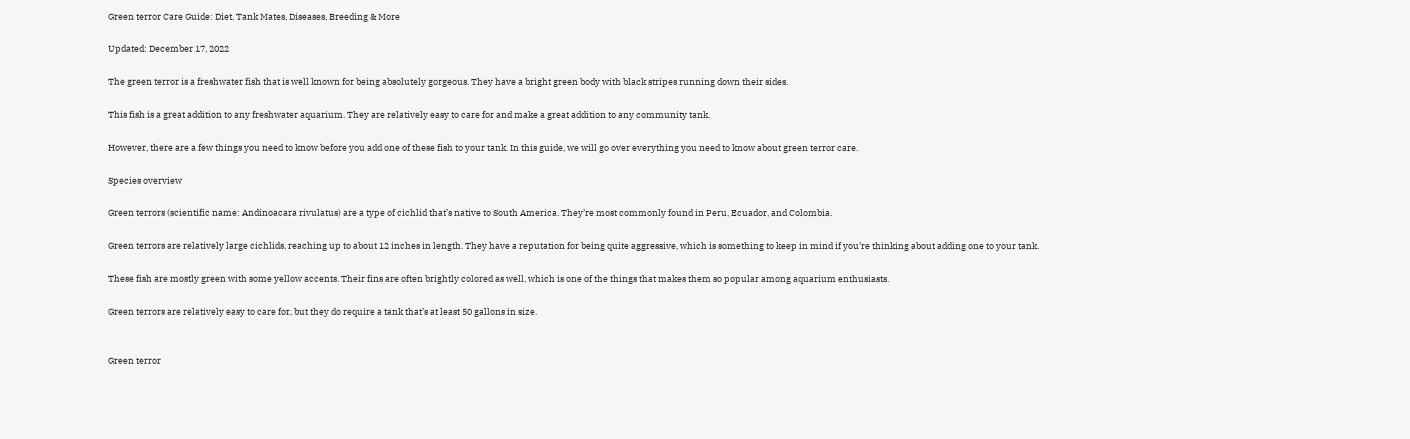Green terror Care Guide: Diet, Tank Mates, Diseases, Breeding & More

Updated: December 17, 2022

The green terror is a freshwater fish that is well known for being absolutely gorgeous. They have a bright green body with black stripes running down their sides.

This fish is a great addition to any freshwater aquarium. They are relatively easy to care for and make a great addition to any community tank.

However, there are a few things you need to know before you add one of these fish to your tank. In this guide, we will go over everything you need to know about green terror care.

Species overview

Green terrors (scientific name: Andinoacara rivulatus) are a type of cichlid that’s native to South America. They’re most commonly found in Peru, Ecuador, and Colombia.

Green terrors are relatively large cichlids, reaching up to about 12 inches in length. They have a reputation for being quite aggressive, which is something to keep in mind if you’re thinking about adding one to your tank.

These fish are mostly green with some yellow accents. Their fins are often brightly colored as well, which is one of the things that makes them so popular among aquarium enthusiasts.

Green terrors are relatively easy to care for, but they do require a tank that’s at least 50 gallons in size.


Green terror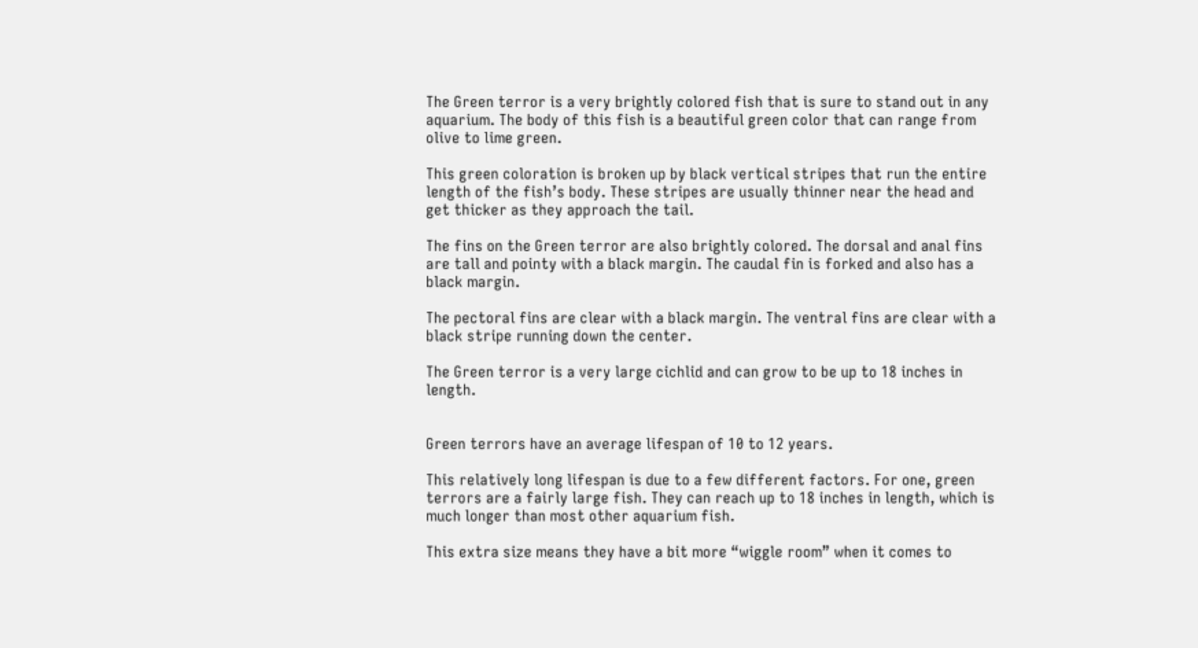The Green terror is a very brightly colored fish that is sure to stand out in any aquarium. The body of this fish is a beautiful green color that can range from olive to lime green.

This green coloration is broken up by black vertical stripes that run the entire length of the fish’s body. These stripes are usually thinner near the head and get thicker as they approach the tail.

The fins on the Green terror are also brightly colored. The dorsal and anal fins are tall and pointy with a black margin. The caudal fin is forked and also has a black margin.

The pectoral fins are clear with a black margin. The ventral fins are clear with a black stripe running down the center.

The Green terror is a very large cichlid and can grow to be up to 18 inches in length.


Green terrors have an average lifespan of 10 to 12 years.

This relatively long lifespan is due to a few different factors. For one, green terrors are a fairly large fish. They can reach up to 18 inches in length, which is much longer than most other aquarium fish.

This extra size means they have a bit more “wiggle room” when it comes to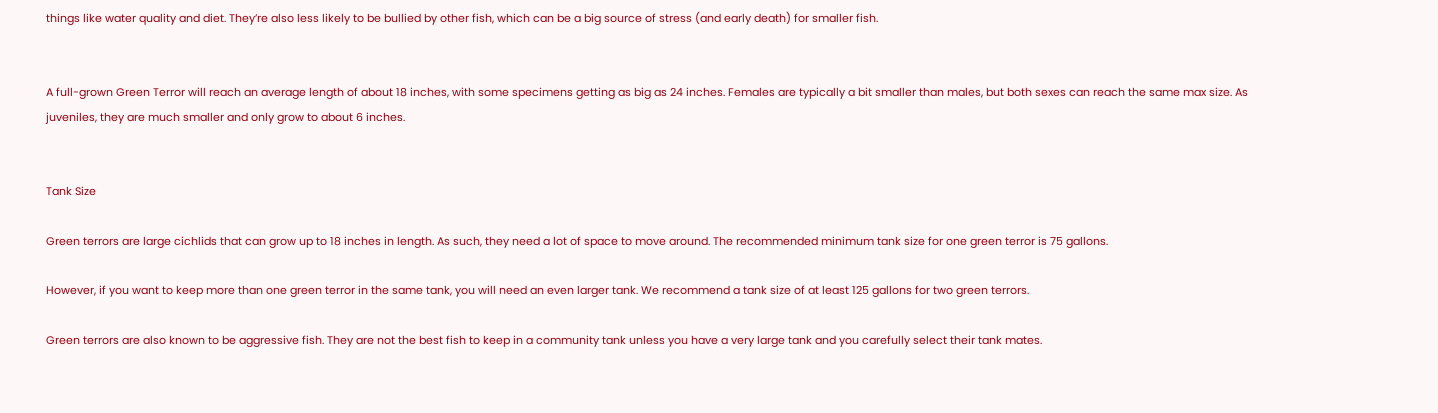things like water quality and diet. They’re also less likely to be bullied by other fish, which can be a big source of stress (and early death) for smaller fish.


A full-grown Green Terror will reach an average length of about 18 inches, with some specimens getting as big as 24 inches. Females are typically a bit smaller than males, but both sexes can reach the same max size. As juveniles, they are much smaller and only grow to about 6 inches.


Tank Size

Green terrors are large cichlids that can grow up to 18 inches in length. As such, they need a lot of space to move around. The recommended minimum tank size for one green terror is 75 gallons.

However, if you want to keep more than one green terror in the same tank, you will need an even larger tank. We recommend a tank size of at least 125 gallons for two green terrors.

Green terrors are also known to be aggressive fish. They are not the best fish to keep in a community tank unless you have a very large tank and you carefully select their tank mates.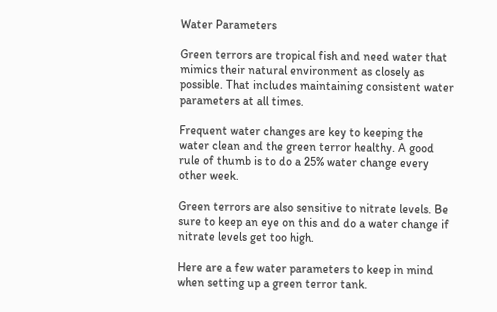Water Parameters

Green terrors are tropical fish and need water that mimics their natural environment as closely as possible. That includes maintaining consistent water parameters at all times.

Frequent water changes are key to keeping the water clean and the green terror healthy. A good rule of thumb is to do a 25% water change every other week.

Green terrors are also sensitive to nitrate levels. Be sure to keep an eye on this and do a water change if nitrate levels get too high.

Here are a few water parameters to keep in mind when setting up a green terror tank.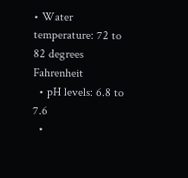• Water temperature: 72 to 82 degrees Fahrenheit
  • pH levels: 6.8 to 7.6
  •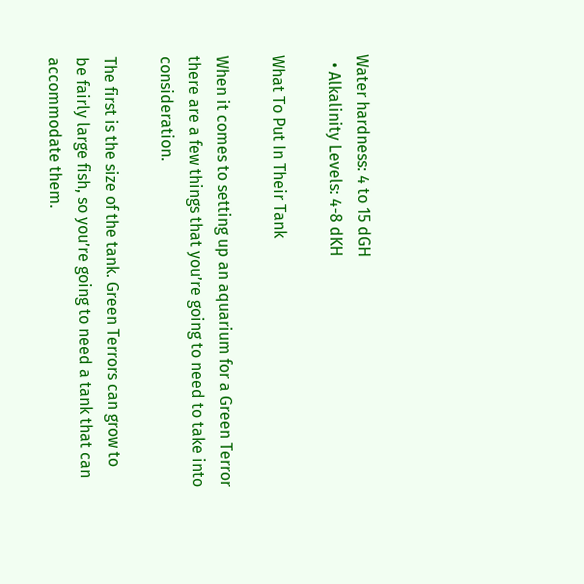Water hardness: 4 to 15 dGH
  • Alkalinity Levels: 4-8 dKH

What To Put In Their Tank

When it comes to setting up an aquarium for a Green Terror there are a few things that you’re going to need to take into consideration.

The first is the size of the tank. Green Terrors can grow to be fairly large fish, so you’re going to need a tank that can accommodate them.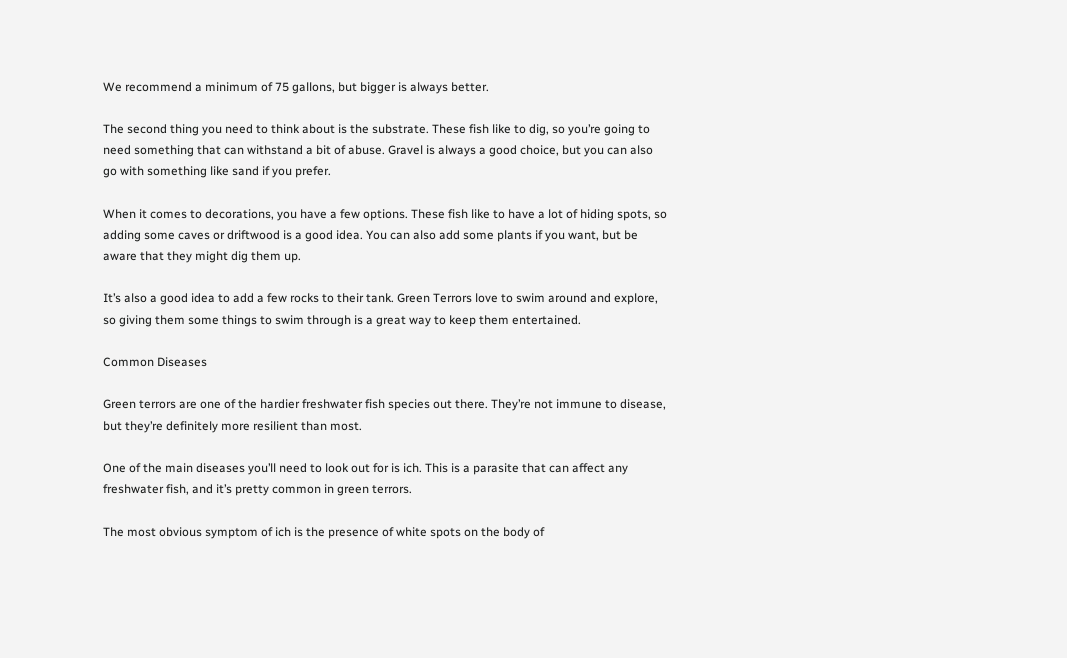We recommend a minimum of 75 gallons, but bigger is always better.

The second thing you need to think about is the substrate. These fish like to dig, so you’re going to need something that can withstand a bit of abuse. Gravel is always a good choice, but you can also go with something like sand if you prefer.

When it comes to decorations, you have a few options. These fish like to have a lot of hiding spots, so adding some caves or driftwood is a good idea. You can also add some plants if you want, but be aware that they might dig them up.

It’s also a good idea to add a few rocks to their tank. Green Terrors love to swim around and explore, so giving them some things to swim through is a great way to keep them entertained.

Common Diseases

Green terrors are one of the hardier freshwater fish species out there. They’re not immune to disease, but they’re definitely more resilient than most.

One of the main diseases you’ll need to look out for is ich. This is a parasite that can affect any freshwater fish, and it’s pretty common in green terrors.

The most obvious symptom of ich is the presence of white spots on the body of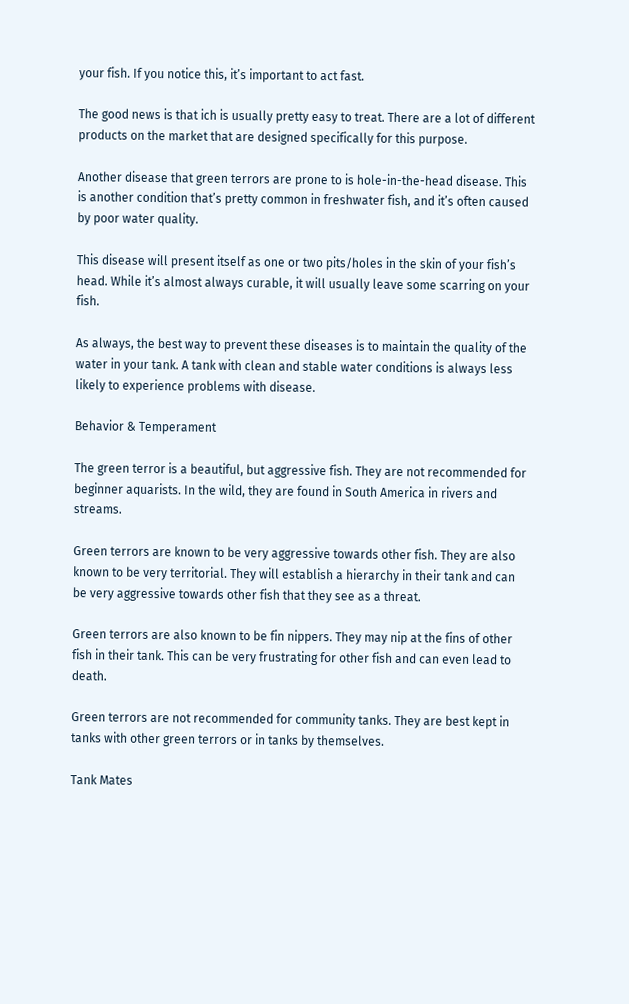your fish. If you notice this, it’s important to act fast.

The good news is that ich is usually pretty easy to treat. There are a lot of different products on the market that are designed specifically for this purpose.

Another disease that green terrors are prone to is hole-in-the-head disease. This is another condition that’s pretty common in freshwater fish, and it’s often caused by poor water quality.

This disease will present itself as one or two pits/holes in the skin of your fish’s head. While it’s almost always curable, it will usually leave some scarring on your fish.

As always, the best way to prevent these diseases is to maintain the quality of the water in your tank. A tank with clean and stable water conditions is always less likely to experience problems with disease.

Behavior & Temperament

The green terror is a beautiful, but aggressive fish. They are not recommended for beginner aquarists. In the wild, they are found in South America in rivers and streams.

Green terrors are known to be very aggressive towards other fish. They are also known to be very territorial. They will establish a hierarchy in their tank and can be very aggressive towards other fish that they see as a threat.

Green terrors are also known to be fin nippers. They may nip at the fins of other fish in their tank. This can be very frustrating for other fish and can even lead to death.

Green terrors are not recommended for community tanks. They are best kept in tanks with other green terrors or in tanks by themselves.

Tank Mates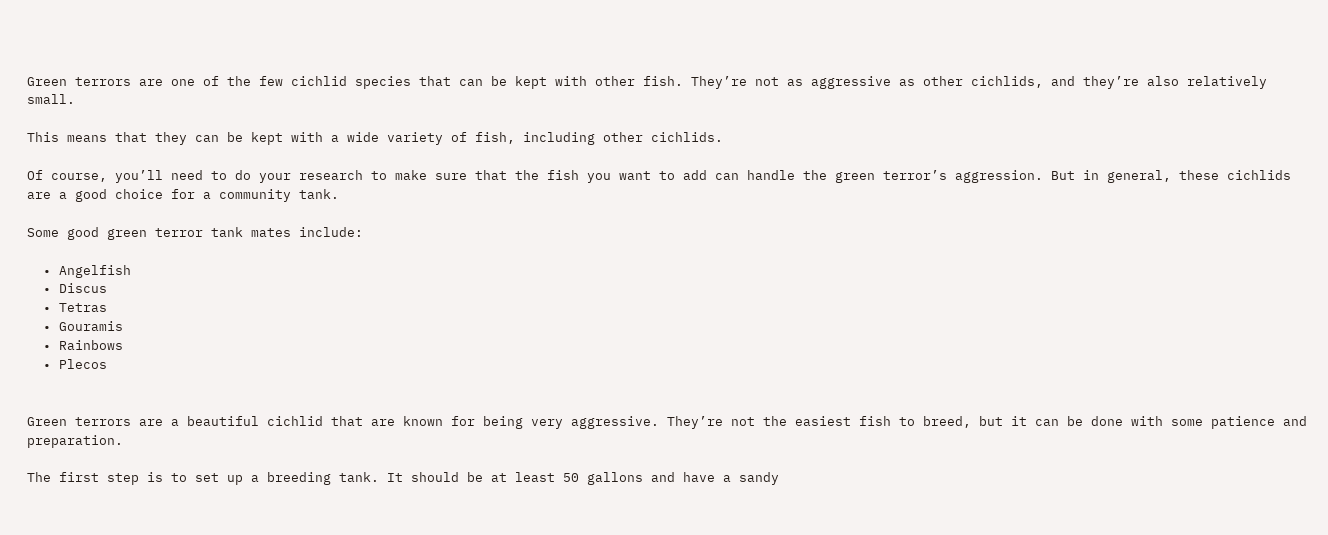Green terrors are one of the few cichlid species that can be kept with other fish. They’re not as aggressive as other cichlids, and they’re also relatively small.

This means that they can be kept with a wide variety of fish, including other cichlids.

Of course, you’ll need to do your research to make sure that the fish you want to add can handle the green terror’s aggression. But in general, these cichlids are a good choice for a community tank.

Some good green terror tank mates include:

  • Angelfish
  • Discus
  • Tetras
  • Gouramis
  • Rainbows
  • Plecos


Green terrors are a beautiful cichlid that are known for being very aggressive. They’re not the easiest fish to breed, but it can be done with some patience and preparation.

The first step is to set up a breeding tank. It should be at least 50 gallons and have a sandy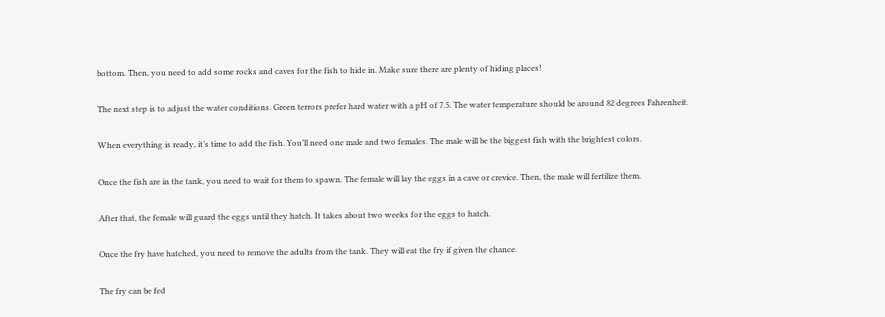bottom. Then, you need to add some rocks and caves for the fish to hide in. Make sure there are plenty of hiding places!

The next step is to adjust the water conditions. Green terrors prefer hard water with a pH of 7.5. The water temperature should be around 82 degrees Fahrenheit.

When everything is ready, it’s time to add the fish. You’ll need one male and two females. The male will be the biggest fish with the brightest colors.

Once the fish are in the tank, you need to wait for them to spawn. The female will lay the eggs in a cave or crevice. Then, the male will fertilize them.

After that, the female will guard the eggs until they hatch. It takes about two weeks for the eggs to hatch.

Once the fry have hatched, you need to remove the adults from the tank. They will eat the fry if given the chance.

The fry can be fed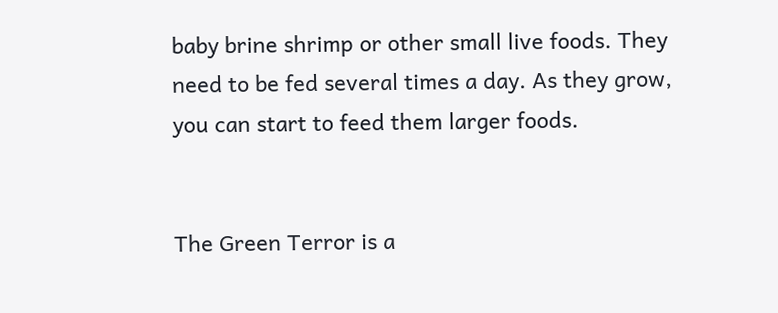baby brine shrimp or other small live foods. They need to be fed several times a day. As they grow, you can start to feed them larger foods.


The Green Terror is a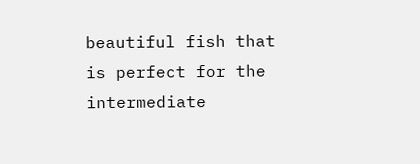beautiful fish that is perfect for the intermediate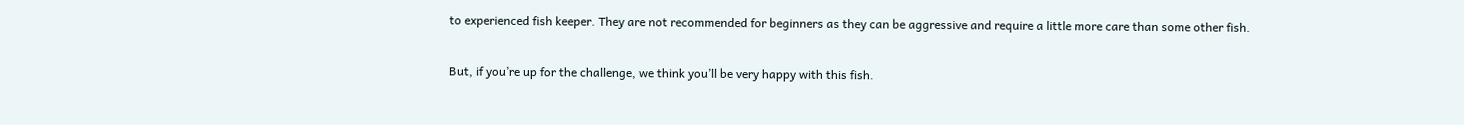to experienced fish keeper. They are not recommended for beginners as they can be aggressive and require a little more care than some other fish.

But, if you’re up for the challenge, we think you’ll be very happy with this fish.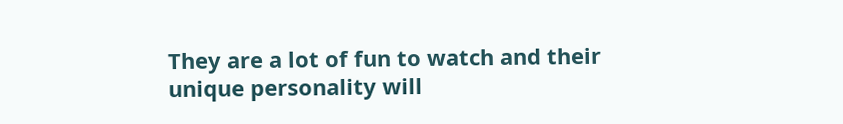They are a lot of fun to watch and their unique personality will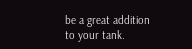be a great addition to your tank.